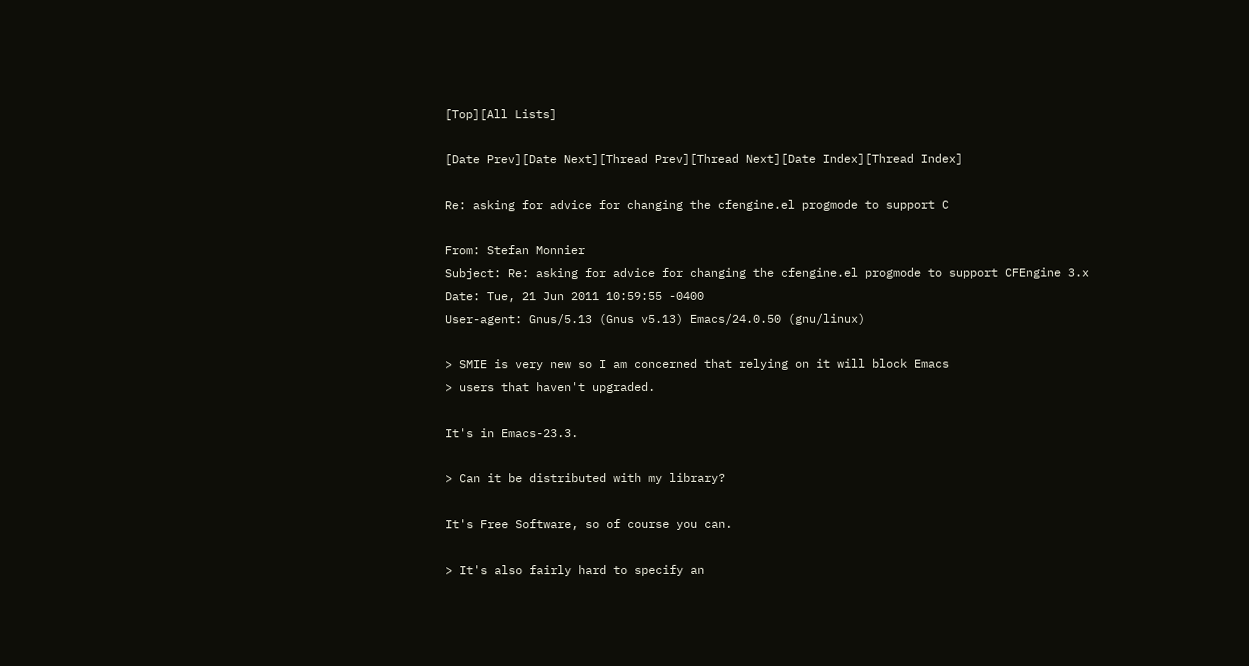[Top][All Lists]

[Date Prev][Date Next][Thread Prev][Thread Next][Date Index][Thread Index]

Re: asking for advice for changing the cfengine.el progmode to support C

From: Stefan Monnier
Subject: Re: asking for advice for changing the cfengine.el progmode to support CFEngine 3.x
Date: Tue, 21 Jun 2011 10:59:55 -0400
User-agent: Gnus/5.13 (Gnus v5.13) Emacs/24.0.50 (gnu/linux)

> SMIE is very new so I am concerned that relying on it will block Emacs
> users that haven't upgraded.

It's in Emacs-23.3.

> Can it be distributed with my library?

It's Free Software, so of course you can.

> It's also fairly hard to specify an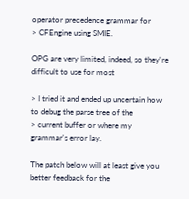operator precedence grammar for
> CFEngine using SMIE.

OPG are very limited, indeed, so they're difficult to use for most

> I tried it and ended up uncertain how to debug the parse tree of the
> current buffer or where my grammar's error lay.

The patch below will at least give you better feedback for the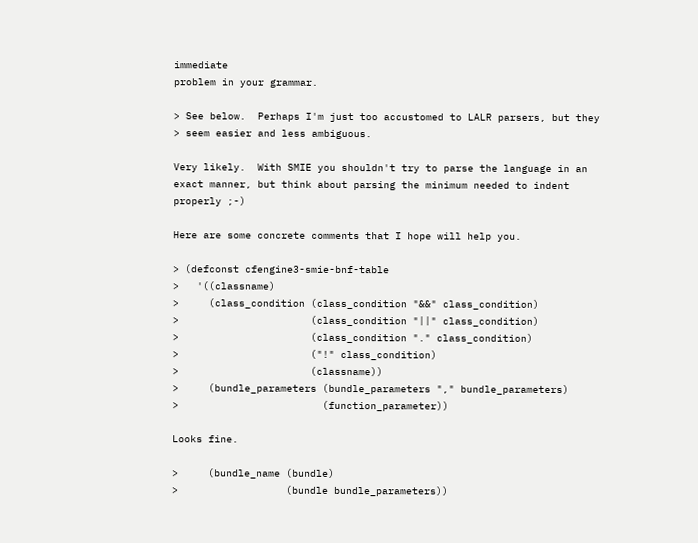immediate
problem in your grammar.

> See below.  Perhaps I'm just too accustomed to LALR parsers, but they
> seem easier and less ambiguous.

Very likely.  With SMIE you shouldn't try to parse the language in an
exact manner, but think about parsing the minimum needed to indent
properly ;-)

Here are some concrete comments that I hope will help you.

> (defconst cfengine3-smie-bnf-table
>   '((classname)
>     (class_condition (class_condition "&&" class_condition)
>                      (class_condition "||" class_condition)
>                      (class_condition "." class_condition)
>                      ("!" class_condition)
>                      (classname))
>     (bundle_parameters (bundle_parameters "," bundle_parameters)
>                        (function_parameter))

Looks fine.

>     (bundle_name (bundle)
>                  (bundle bundle_parameters))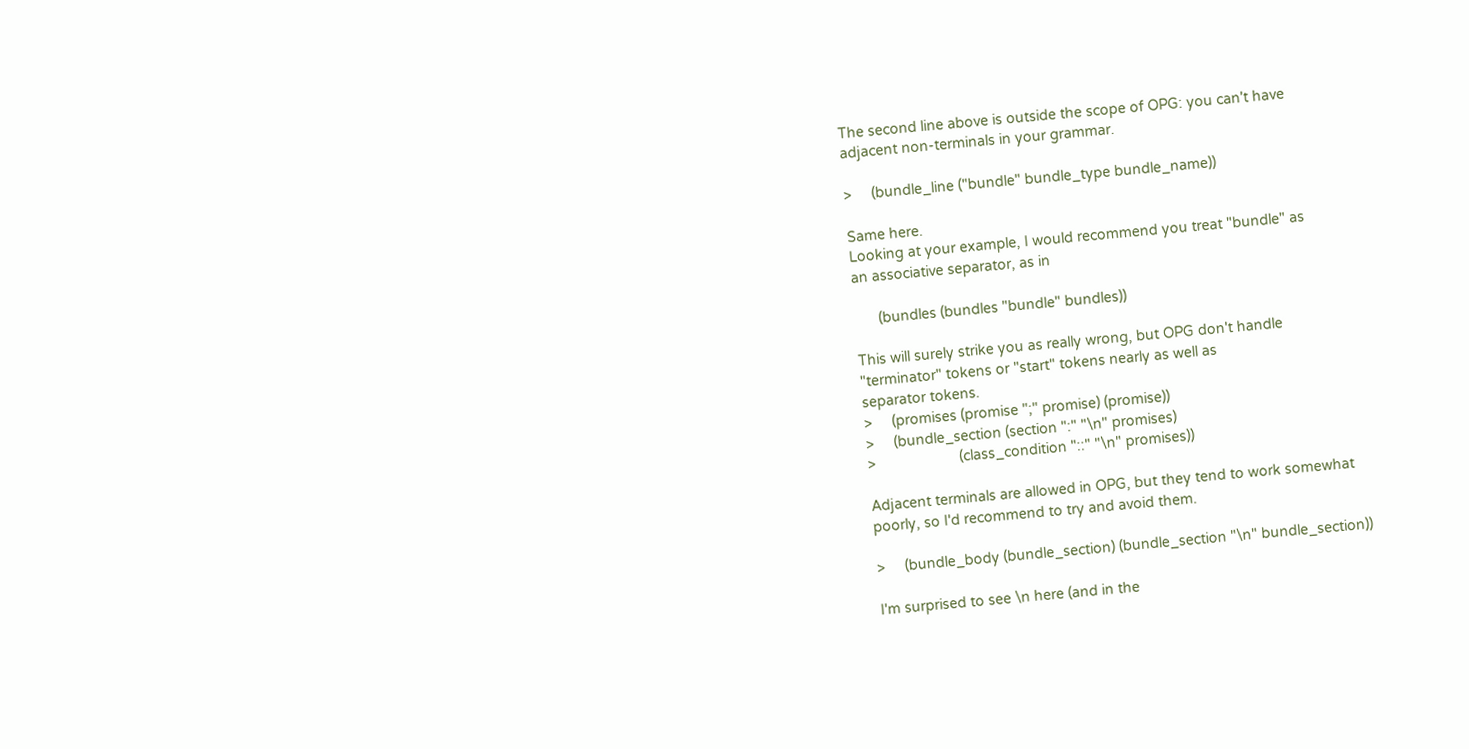The second line above is outside the scope of OPG: you can't have
adjacent non-terminals in your grammar.

>     (bundle_line ("bundle" bundle_type bundle_name))

Same here.
Looking at your example, I would recommend you treat "bundle" as
an associative separator, as in

      (bundles (bundles "bundle" bundles))

This will surely strike you as really wrong, but OPG don't handle
"terminator" tokens or "start" tokens nearly as well as
separator tokens.
>     (promises (promise ";" promise) (promise))
>     (bundle_section (section ":" "\n" promises)
>                     (class_condition "::" "\n" promises))

Adjacent terminals are allowed in OPG, but they tend to work somewhat
poorly, so I'd recommend to try and avoid them.

>     (bundle_body (bundle_section) (bundle_section "\n" bundle_section))

I'm surprised to see \n here (and in the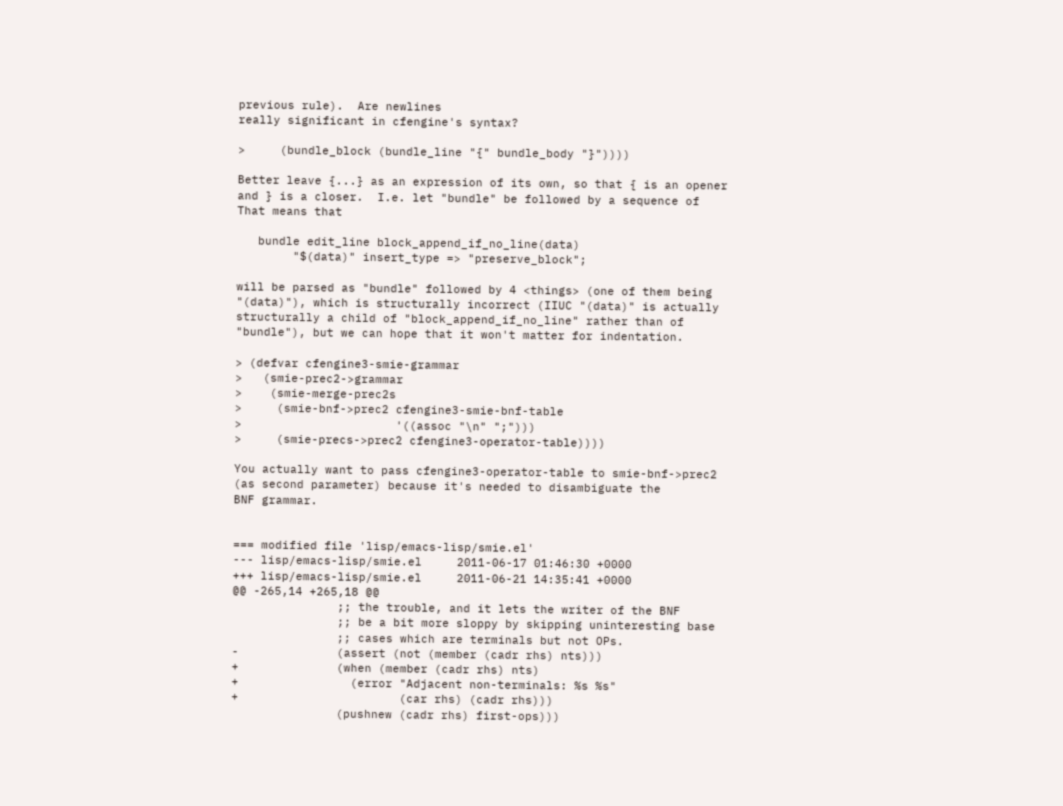previous rule).  Are newlines
really significant in cfengine's syntax?

>     (bundle_block (bundle_line "{" bundle_body "}"))))

Better leave {...} as an expression of its own, so that { is an opener
and } is a closer.  I.e. let "bundle" be followed by a sequence of
That means that

   bundle edit_line block_append_if_no_line(data)
        "$(data)" insert_type => "preserve_block";

will be parsed as "bundle" followed by 4 <things> (one of them being
"(data)"), which is structurally incorrect (IIUC "(data)" is actually
structurally a child of "block_append_if_no_line" rather than of
"bundle"), but we can hope that it won't matter for indentation.

> (defvar cfengine3-smie-grammar
>   (smie-prec2->grammar
>    (smie-merge-prec2s
>     (smie-bnf->prec2 cfengine3-smie-bnf-table
>                      '((assoc "\n" ";")))
>     (smie-precs->prec2 cfengine3-operator-table))))

You actually want to pass cfengine3-operator-table to smie-bnf->prec2
(as second parameter) because it's needed to disambiguate the
BNF grammar.


=== modified file 'lisp/emacs-lisp/smie.el'
--- lisp/emacs-lisp/smie.el     2011-06-17 01:46:30 +0000
+++ lisp/emacs-lisp/smie.el     2011-06-21 14:35:41 +0000
@@ -265,14 +265,18 @@
               ;; the trouble, and it lets the writer of the BNF
               ;; be a bit more sloppy by skipping uninteresting base
               ;; cases which are terminals but not OPs.
-              (assert (not (member (cadr rhs) nts)))
+              (when (member (cadr rhs) nts)
+                (error "Adjacent non-terminals: %s %s"
+                       (car rhs) (cadr rhs)))
               (pushnew (cadr rhs) first-ops)))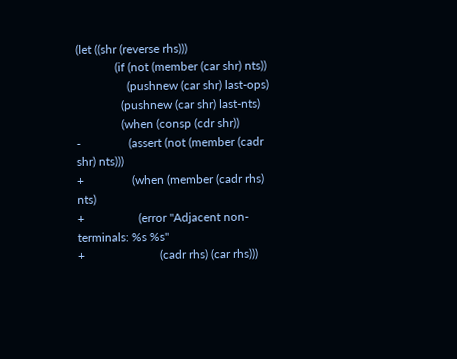(let ((shr (reverse rhs)))
             (if (not (member (car shr) nts))
                 (pushnew (car shr) last-ops)
               (pushnew (car shr) last-nts)
               (when (consp (cdr shr))
-                (assert (not (member (cadr shr) nts)))
+                (when (member (cadr rhs) nts)
+                  (error "Adjacent non-terminals: %s %s"
+                         (cadr rhs) (car rhs)))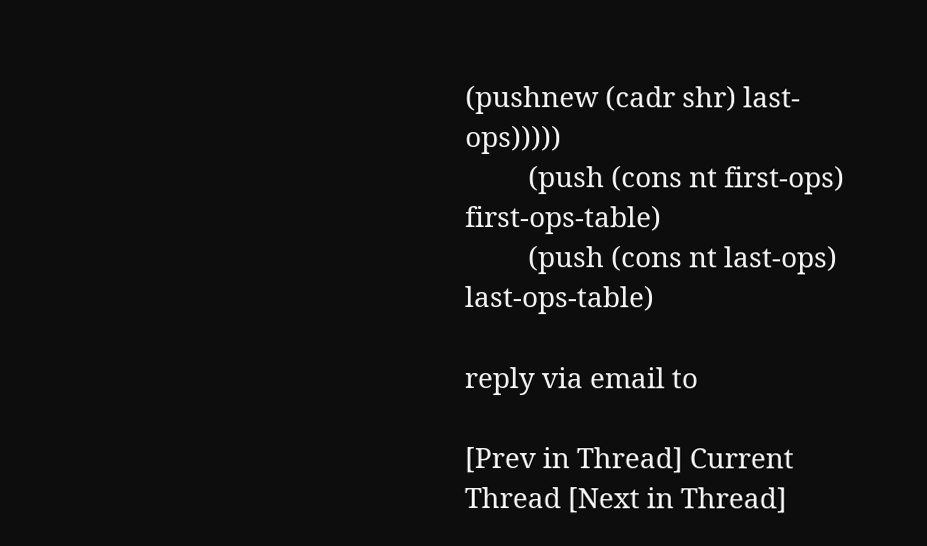(pushnew (cadr shr) last-ops)))))
         (push (cons nt first-ops) first-ops-table)
         (push (cons nt last-ops) last-ops-table)

reply via email to

[Prev in Thread] Current Thread [Next in Thread]